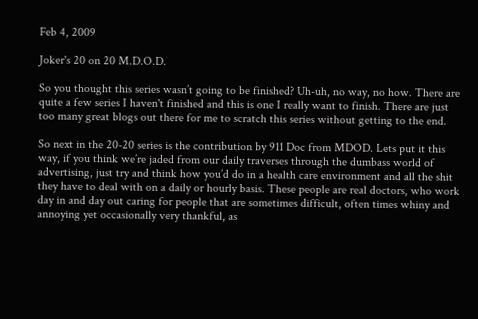Feb 4, 2009

Joker's 20 on 20 M.D.O.D.

So you thought this series wasn’t going to be finished? Uh-uh, no way, no how. There are quite a few series I haven't finished and this is one I really want to finish. There are just too many great blogs out there for me to scratch this series without getting to the end.

So next in the 20-20 series is the contribution by 911 Doc from MDOD. Lets put it this way, if you think we’re jaded from our daily traverses through the dumbass world of advertising, just try and think how you’d do in a health care environment and all the shit they have to deal with on a daily or hourly basis. These people are real doctors, who work day in and day out caring for people that are sometimes difficult, often times whiny and annoying yet occasionally very thankful, as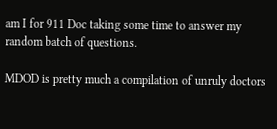am I for 911 Doc taking some time to answer my random batch of questions.

MDOD is pretty much a compilation of unruly doctors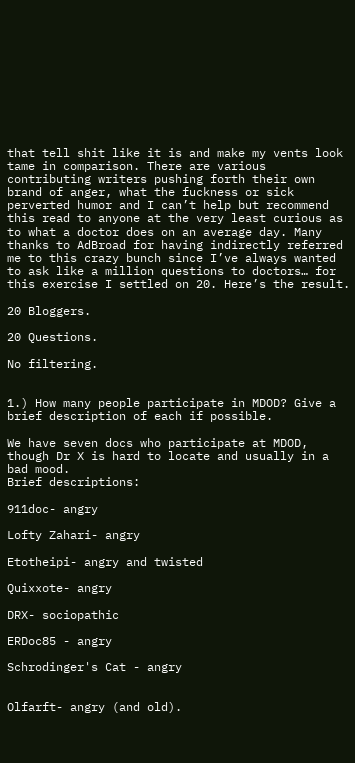that tell shit like it is and make my vents look tame in comparison. There are various contributing writers pushing forth their own brand of anger, what the fuckness or sick perverted humor and I can’t help but recommend this read to anyone at the very least curious as to what a doctor does on an average day. Many thanks to AdBroad for having indirectly referred me to this crazy bunch since I’ve always wanted to ask like a million questions to doctors… for this exercise I settled on 20. Here’s the result.

20 Bloggers.

20 Questions.

No filtering.


1.) How many people participate in MDOD? Give a brief description of each if possible.

We have seven docs who participate at MDOD, though Dr X is hard to locate and usually in a bad mood.
Brief descriptions:

911doc- angry

Lofty Zahari- angry

Etotheipi- angry and twisted

Quixxote- angry

DRX- sociopathic

ERDoc85 - angry

Schrodinger's Cat - angry


Olfarft- angry (and old).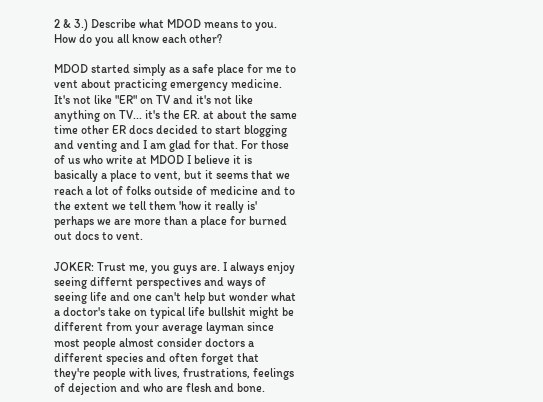2 & 3.) Describe what MDOD means to you. How do you all know each other?

MDOD started simply as a safe place for me to vent about practicing emergency medicine. It's not like "ER" on TV and it's not like anything on TV... it's the ER. at about the same time other ER docs decided to start blogging and venting and I am glad for that. For those of us who write at MDOD I believe it is basically a place to vent, but it seems that we reach a lot of folks outside of medicine and to the extent we tell them 'how it really is' perhaps we are more than a place for burned out docs to vent.

JOKER: Trust me, you guys are. I always enjoy seeing differnt perspectives and ways of seeing life and one can't help but wonder what a doctor's take on typical life bullshit might be different from your average layman since most people almost consider doctors a different species and often forget that they're people with lives, frustrations, feelings of dejection and who are flesh and bone.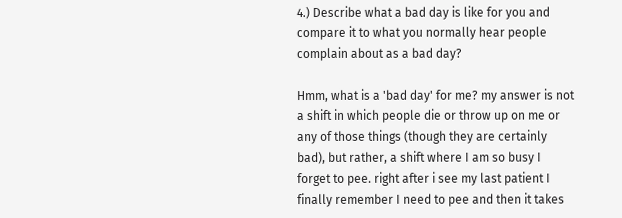4.) Describe what a bad day is like for you and compare it to what you normally hear people complain about as a bad day?

Hmm, what is a 'bad day' for me? my answer is not a shift in which people die or throw up on me or any of those things (though they are certainly bad), but rather, a shift where I am so busy I forget to pee. right after i see my last patient I finally remember I need to pee and then it takes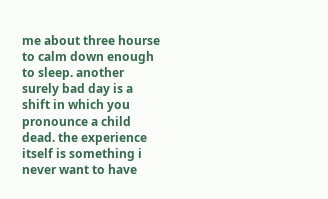me about three hourse to calm down enough to sleep. another surely bad day is a shift in which you pronounce a child dead. the experience itself is something i never want to have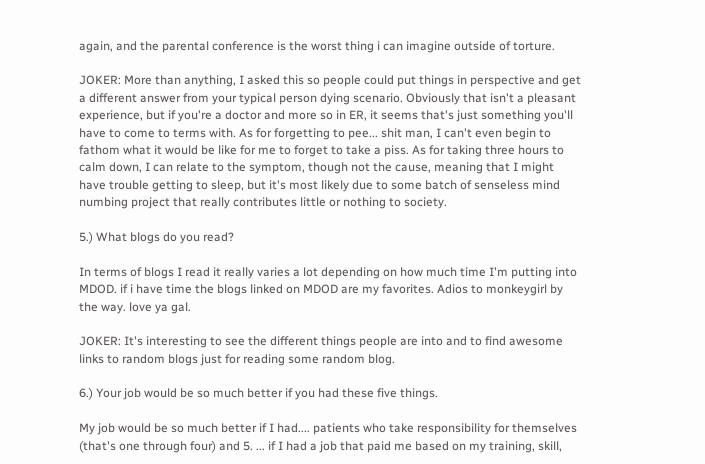again, and the parental conference is the worst thing i can imagine outside of torture.

JOKER: More than anything, I asked this so people could put things in perspective and get a different answer from your typical person dying scenario. Obviously that isn't a pleasant experience, but if you're a doctor and more so in ER, it seems that's just something you'll have to come to terms with. As for forgetting to pee... shit man, I can't even begin to fathom what it would be like for me to forget to take a piss. As for taking three hours to calm down, I can relate to the symptom, though not the cause, meaning that I might have trouble getting to sleep, but it's most likely due to some batch of senseless mind numbing project that really contributes little or nothing to society.

5.) What blogs do you read?

In terms of blogs I read it really varies a lot depending on how much time I'm putting into MDOD. if i have time the blogs linked on MDOD are my favorites. Adios to monkeygirl by the way. love ya gal.

JOKER: It's interesting to see the different things people are into and to find awesome links to random blogs just for reading some random blog.

6.) Your job would be so much better if you had these five things.

My job would be so much better if I had.... patients who take responsibility for themselves (that's one through four) and 5. ... if I had a job that paid me based on my training, skill,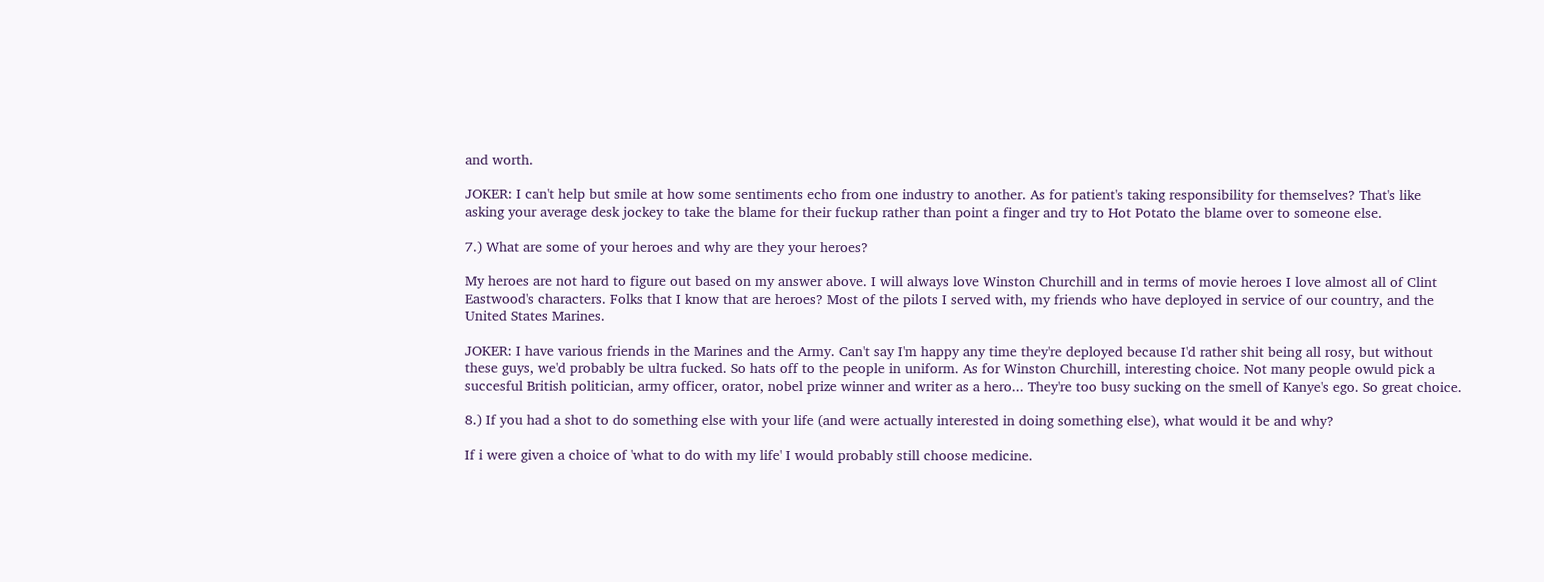and worth.

JOKER: I can't help but smile at how some sentiments echo from one industry to another. As for patient's taking responsibility for themselves? That's like asking your average desk jockey to take the blame for their fuckup rather than point a finger and try to Hot Potato the blame over to someone else.

7.) What are some of your heroes and why are they your heroes?

My heroes are not hard to figure out based on my answer above. I will always love Winston Churchill and in terms of movie heroes I love almost all of Clint Eastwood's characters. Folks that I know that are heroes? Most of the pilots I served with, my friends who have deployed in service of our country, and the United States Marines.

JOKER: I have various friends in the Marines and the Army. Can't say I'm happy any time they're deployed because I'd rather shit being all rosy, but without these guys, we'd probably be ultra fucked. So hats off to the people in uniform. As for Winston Churchill, interesting choice. Not many people owuld pick a succesful British politician, army officer, orator, nobel prize winner and writer as a hero... They're too busy sucking on the smell of Kanye's ego. So great choice.

8.) If you had a shot to do something else with your life (and were actually interested in doing something else), what would it be and why?

If i were given a choice of 'what to do with my life' I would probably still choose medicine.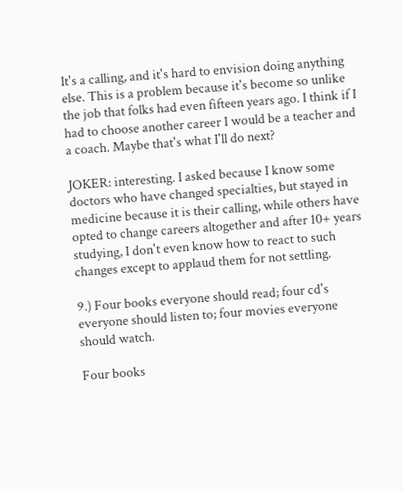It's a calling, and it's hard to envision doing anything else. This is a problem because it's become so unlike the job that folks had even fifteen years ago. I think if I had to choose another career I would be a teacher and a coach. Maybe that's what I'll do next?

JOKER: interesting. I asked because I know some doctors who have changed specialties, but stayed in medicine because it is their calling, while others have opted to change careers altogether and after 10+ years studying, I don't even know how to react to such changes except to applaud them for not settling.

9.) Four books everyone should read; four cd's everyone should listen to; four movies everyone should watch.

Four books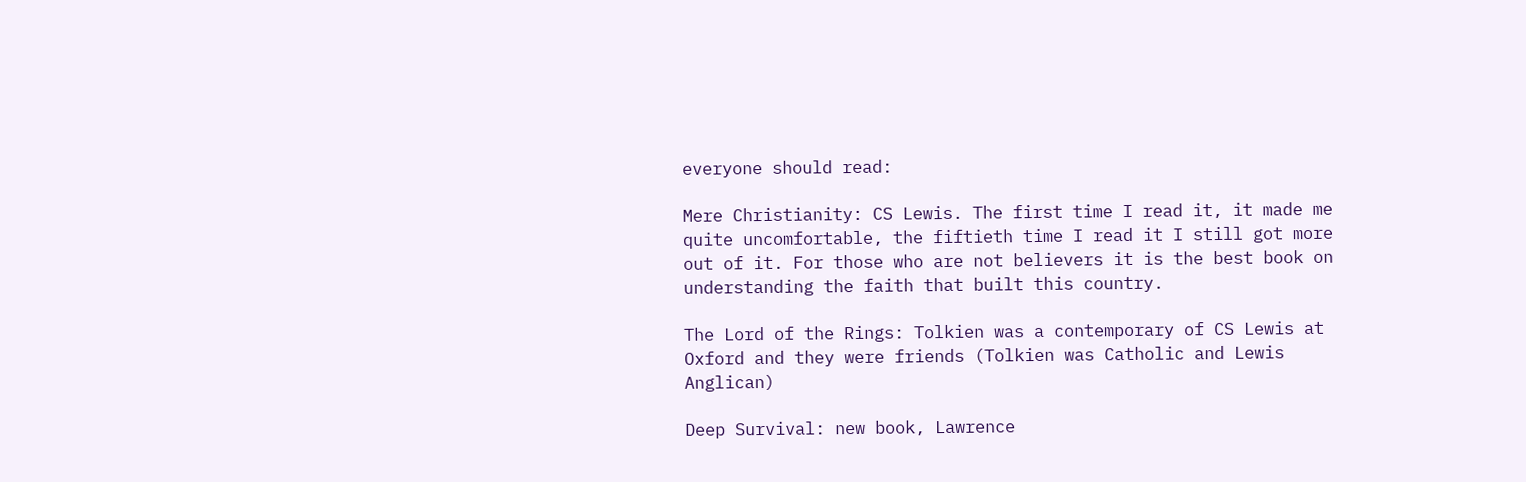everyone should read:

Mere Christianity: CS Lewis. The first time I read it, it made me quite uncomfortable, the fiftieth time I read it I still got more out of it. For those who are not believers it is the best book on understanding the faith that built this country.

The Lord of the Rings: Tolkien was a contemporary of CS Lewis at Oxford and they were friends (Tolkien was Catholic and Lewis Anglican)

Deep Survival: new book, Lawrence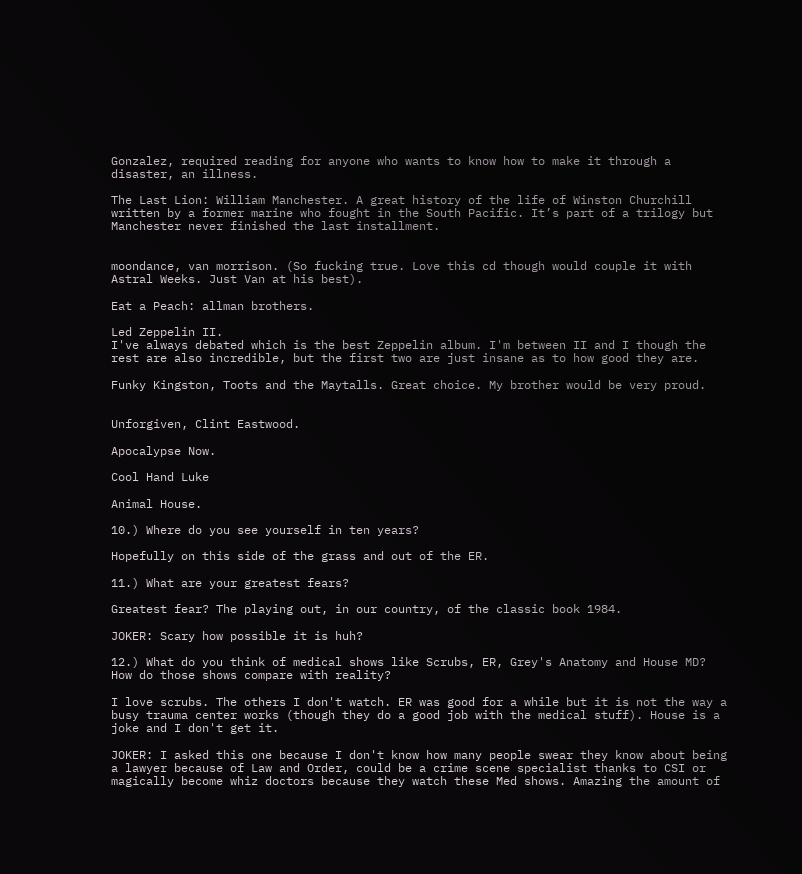Gonzalez, required reading for anyone who wants to know how to make it through a disaster, an illness.

The Last Lion: William Manchester. A great history of the life of Winston Churchill written by a former marine who fought in the South Pacific. It’s part of a trilogy but Manchester never finished the last installment.


moondance, van morrison. (So fucking true. Love this cd though would couple it with Astral Weeks. Just Van at his best).

Eat a Peach: allman brothers.

Led Zeppelin II.
I've always debated which is the best Zeppelin album. I'm between II and I though the rest are also incredible, but the first two are just insane as to how good they are.

Funky Kingston, Toots and the Maytalls. Great choice. My brother would be very proud.


Unforgiven, Clint Eastwood.

Apocalypse Now.

Cool Hand Luke

Animal House.

10.) Where do you see yourself in ten years?

Hopefully on this side of the grass and out of the ER.

11.) What are your greatest fears?

Greatest fear? The playing out, in our country, of the classic book 1984.

JOKER: Scary how possible it is huh?

12.) What do you think of medical shows like Scrubs, ER, Grey's Anatomy and House MD? How do those shows compare with reality?

I love scrubs. The others I don't watch. ER was good for a while but it is not the way a busy trauma center works (though they do a good job with the medical stuff). House is a joke and I don't get it.

JOKER: I asked this one because I don't know how many people swear they know about being a lawyer because of Law and Order, could be a crime scene specialist thanks to CSI or magically become whiz doctors because they watch these Med shows. Amazing the amount of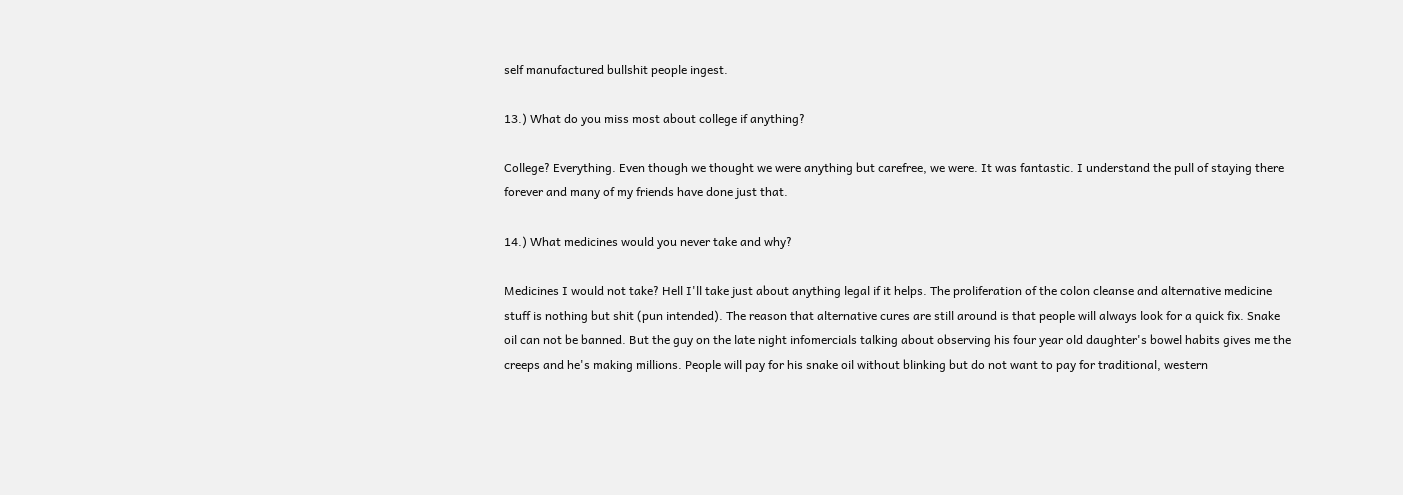self manufactured bullshit people ingest.

13.) What do you miss most about college if anything?

College? Everything. Even though we thought we were anything but carefree, we were. It was fantastic. I understand the pull of staying there forever and many of my friends have done just that.

14.) What medicines would you never take and why?

Medicines I would not take? Hell I'll take just about anything legal if it helps. The proliferation of the colon cleanse and alternative medicine stuff is nothing but shit (pun intended). The reason that alternative cures are still around is that people will always look for a quick fix. Snake oil can not be banned. But the guy on the late night infomercials talking about observing his four year old daughter's bowel habits gives me the creeps and he's making millions. People will pay for his snake oil without blinking but do not want to pay for traditional, western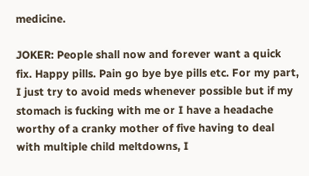medicine.

JOKER: People shall now and forever want a quick fix. Happy pills. Pain go bye bye pills etc. For my part, I just try to avoid meds whenever possible but if my stomach is fucking with me or I have a headache worthy of a cranky mother of five having to deal with multiple child meltdowns, I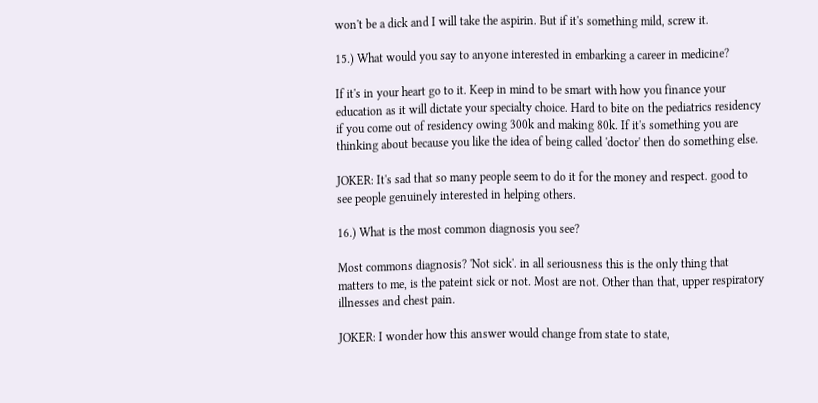won't be a dick and I will take the aspirin. But if it's something mild, screw it.

15.) What would you say to anyone interested in embarking a career in medicine?

If it's in your heart go to it. Keep in mind to be smart with how you finance your education as it will dictate your specialty choice. Hard to bite on the pediatrics residency if you come out of residency owing 300k and making 80k. If it's something you are thinking about because you like the idea of being called 'doctor' then do something else.

JOKER: It's sad that so many people seem to do it for the money and respect. good to see people genuinely interested in helping others.

16.) What is the most common diagnosis you see?

Most commons diagnosis? 'Not sick'. in all seriousness this is the only thing that matters to me, is the pateint sick or not. Most are not. Other than that, upper respiratory illnesses and chest pain.

JOKER: I wonder how this answer would change from state to state,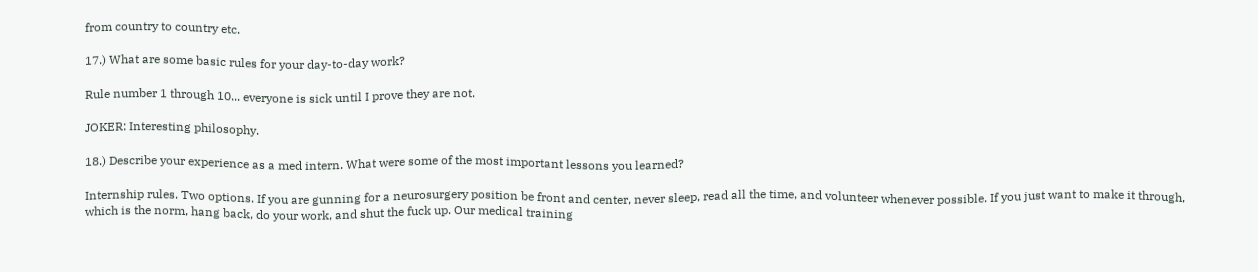from country to country etc.

17.) What are some basic rules for your day-to-day work?

Rule number 1 through 10... everyone is sick until I prove they are not.

JOKER: Interesting philosophy.

18.) Describe your experience as a med intern. What were some of the most important lessons you learned?

Internship rules. Two options. If you are gunning for a neurosurgery position be front and center, never sleep, read all the time, and volunteer whenever possible. If you just want to make it through, which is the norm, hang back, do your work, and shut the fuck up. Our medical training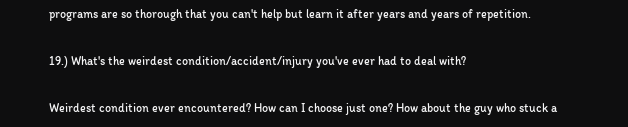programs are so thorough that you can't help but learn it after years and years of repetition.

19.) What's the weirdest condition/accident/injury you've ever had to deal with?

Weirdest condition ever encountered? How can I choose just one? How about the guy who stuck a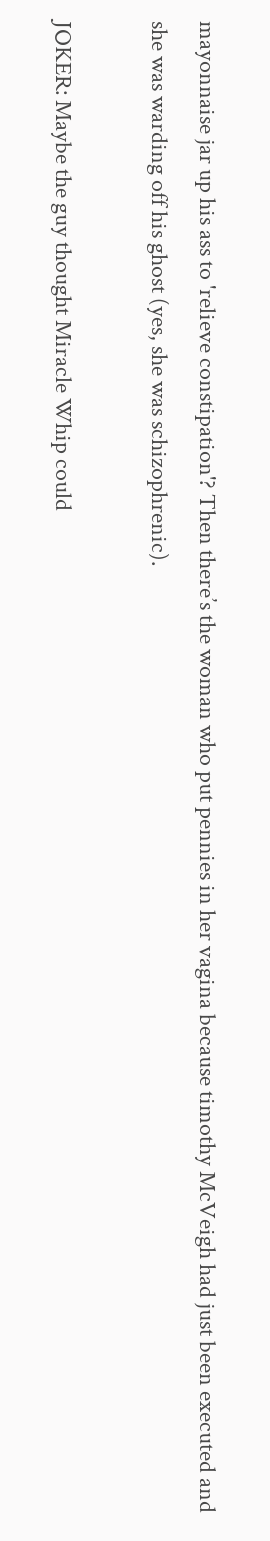mayonnaise jar up his ass to 'relieve constipation'? Then there’s the woman who put pennies in her vagina because timothy McVeigh had just been executed and she was warding off his ghost (yes, she was schizophrenic).

JOKER: Maybe the guy thought Miracle Whip could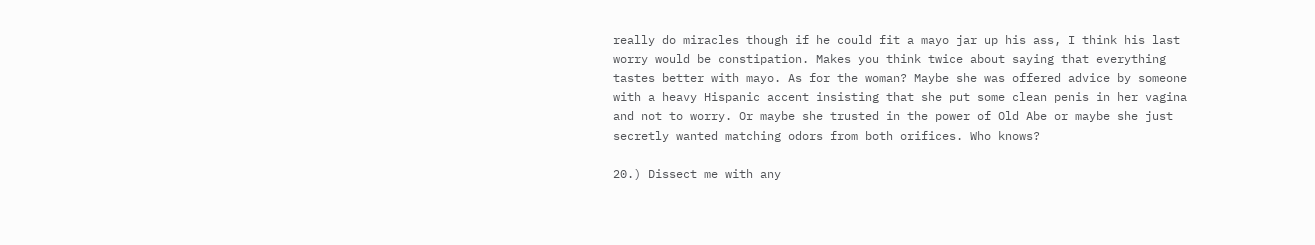really do miracles though if he could fit a mayo jar up his ass, I think his last worry would be constipation. Makes you think twice about saying that everything tastes better with mayo. As for the woman? Maybe she was offered advice by someone with a heavy Hispanic accent insisting that she put some clean penis in her vagina and not to worry. Or maybe she trusted in the power of Old Abe or maybe she just secretly wanted matching odors from both orifices. Who knows?

20.) Dissect me with any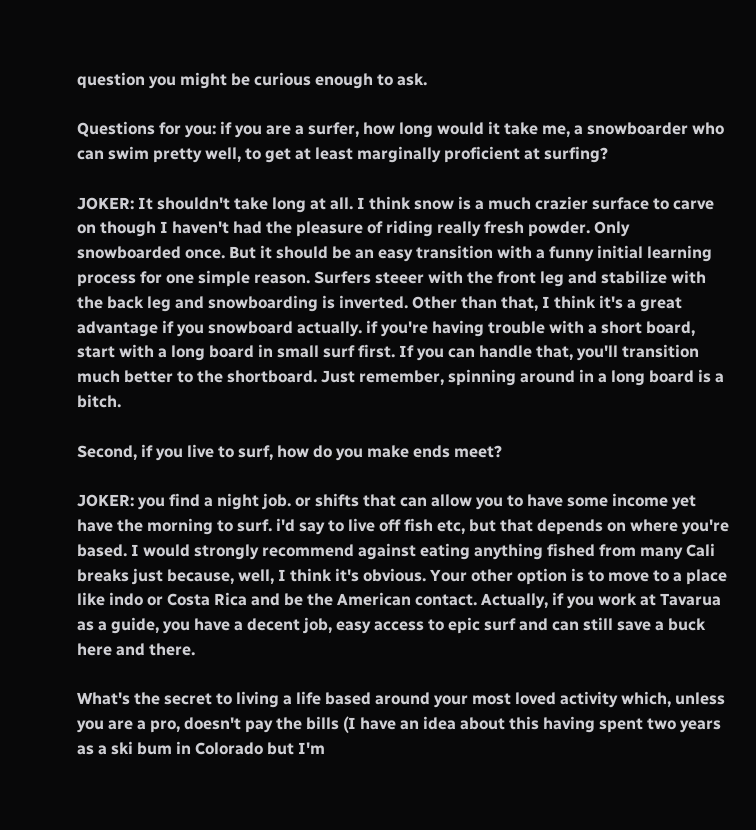question you might be curious enough to ask.

Questions for you: if you are a surfer, how long would it take me, a snowboarder who can swim pretty well, to get at least marginally proficient at surfing?

JOKER: It shouldn't take long at all. I think snow is a much crazier surface to carve on though I haven't had the pleasure of riding really fresh powder. Only snowboarded once. But it should be an easy transition with a funny initial learning process for one simple reason. Surfers steeer with the front leg and stabilize with the back leg and snowboarding is inverted. Other than that, I think it's a great advantage if you snowboard actually. if you're having trouble with a short board, start with a long board in small surf first. If you can handle that, you'll transition much better to the shortboard. Just remember, spinning around in a long board is a bitch.

Second, if you live to surf, how do you make ends meet?

JOKER: you find a night job. or shifts that can allow you to have some income yet have the morning to surf. i'd say to live off fish etc, but that depends on where you're based. I would strongly recommend against eating anything fished from many Cali breaks just because, well, I think it's obvious. Your other option is to move to a place like indo or Costa Rica and be the American contact. Actually, if you work at Tavarua as a guide, you have a decent job, easy access to epic surf and can still save a buck here and there.

What's the secret to living a life based around your most loved activity which, unless you are a pro, doesn't pay the bills (I have an idea about this having spent two years as a ski bum in Colorado but I'm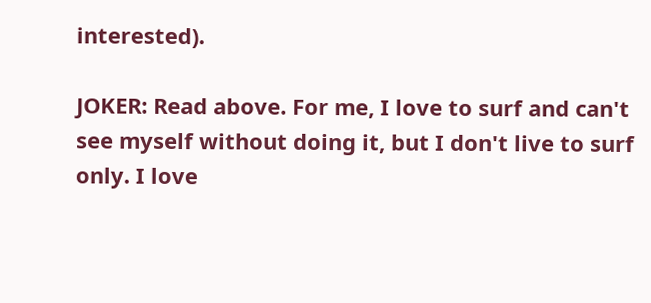interested).

JOKER: Read above. For me, I love to surf and can't see myself without doing it, but I don't live to surf only. I love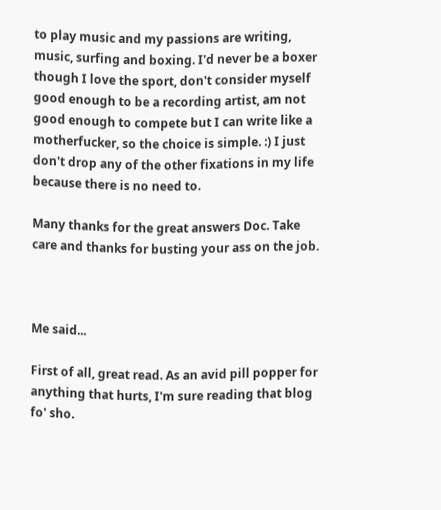to play music and my passions are writing, music, surfing and boxing. I'd never be a boxer though I love the sport, don't consider myself good enough to be a recording artist, am not good enough to compete but I can write like a motherfucker, so the choice is simple. :) I just don't drop any of the other fixations in my life because there is no need to.

Many thanks for the great answers Doc. Take care and thanks for busting your ass on the job.



Me said...

First of all, great read. As an avid pill popper for anything that hurts, I'm sure reading that blog fo' sho.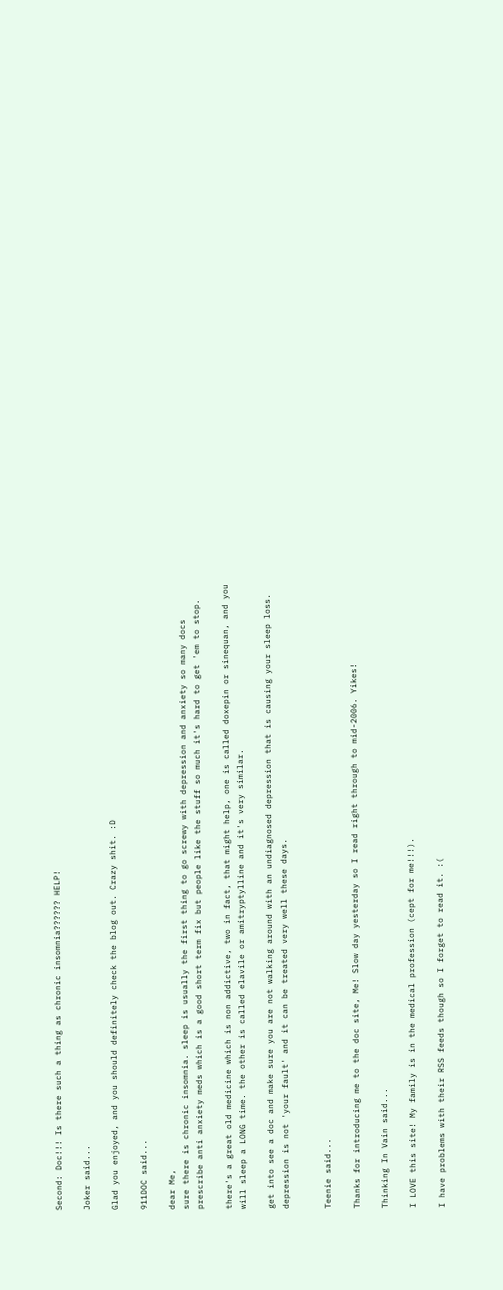Second: Doc!!! Is there such a thing as chronic insomnia?????? HELP!

Joker said...

Glad you enjoyed, and you should definitely check the blog out. Crazy shit. :D

911DOC said...

dear Me,
sure there is chronic insomnia. sleep is usually the first thing to go screwy with depression and anxiety so many docs prescribe anti anxiety meds which is a good short term fix but people like the stuff so much it's hard to get 'em to stop.

there's a great old medicine which is non addictive, two in fact, that might help, one is called doxepin or sinequan, and you will sleep a LONG time. the other is called elavile or amitryptylline and it's very similar.

get into see a doc and make sure you are not walking around with an undiagnosed depression that is causing your sleep loss. depression is not 'your fault' and it can be treated very well these days.


Teenie said...

Thanks for introducing me to the doc site, Me! Slow day yesterday so I read right through to mid-2006. Yikes!

Thinking In Vain said...

I LOVE this site! My family is in the medical profession (cept for me!!!).

I have problems with their RSS feeds though so I forget to read it. :(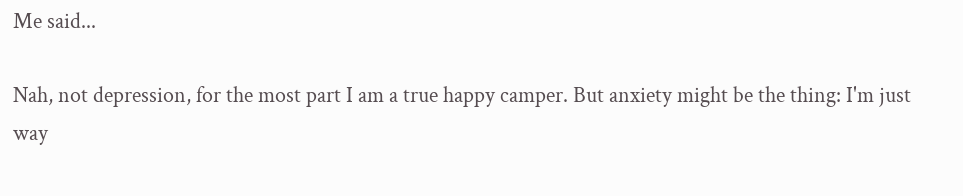Me said...

Nah, not depression, for the most part I am a true happy camper. But anxiety might be the thing: I'm just way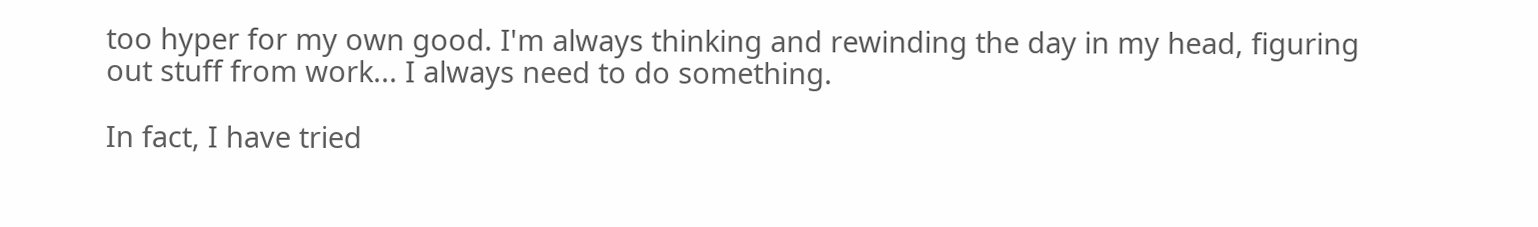too hyper for my own good. I'm always thinking and rewinding the day in my head, figuring out stuff from work... I always need to do something.

In fact, I have tried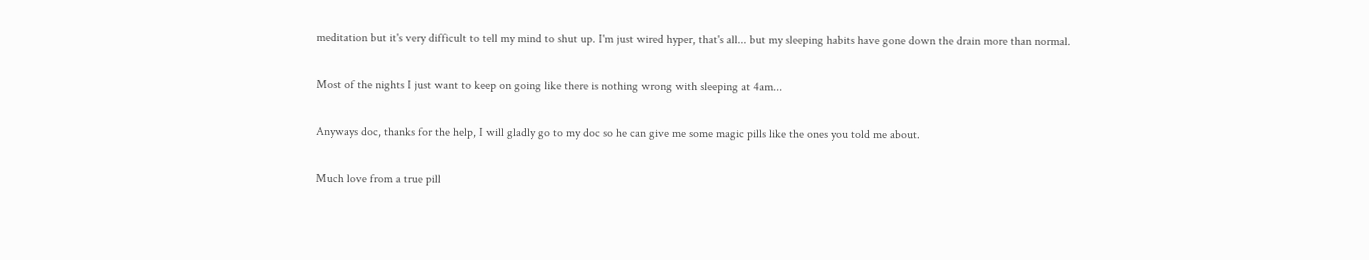meditation but it's very difficult to tell my mind to shut up. I'm just wired hyper, that's all... but my sleeping habits have gone down the drain more than normal.

Most of the nights I just want to keep on going like there is nothing wrong with sleeping at 4am...

Anyways doc, thanks for the help, I will gladly go to my doc so he can give me some magic pills like the ones you told me about.

Much love from a true pill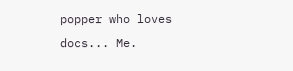popper who loves docs... Me.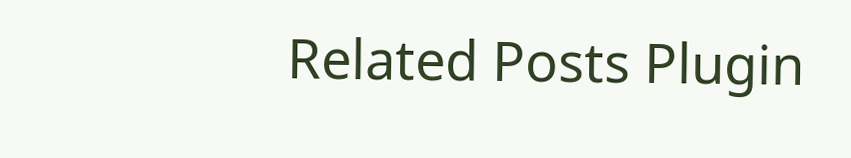Related Posts Plugin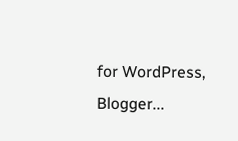for WordPress, Blogger...